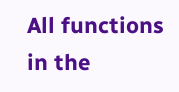All functions in the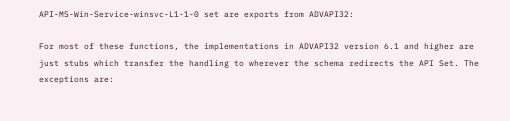API-MS-Win-Service-winsvc-L1-1-0 set are exports from ADVAPI32:

For most of these functions, the implementations in ADVAPI32 version 6.1 and higher are just stubs which transfer the handling to wherever the schema redirects the API Set. The exceptions are: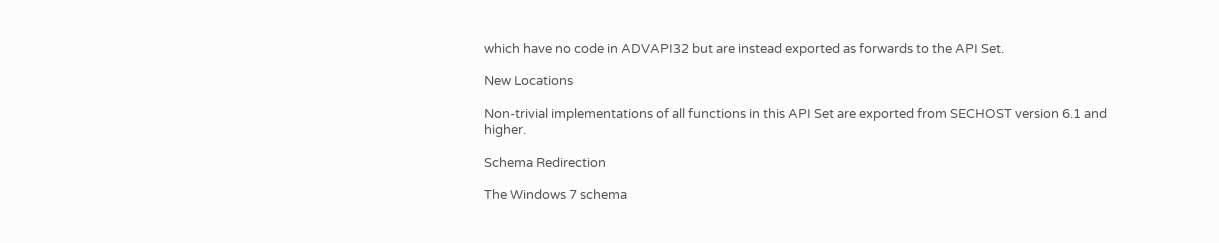which have no code in ADVAPI32 but are instead exported as forwards to the API Set.

New Locations

Non-trivial implementations of all functions in this API Set are exported from SECHOST version 6.1 and higher.

Schema Redirection

The Windows 7 schema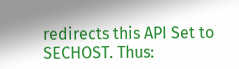redirects this API Set to SECHOST. Thus: